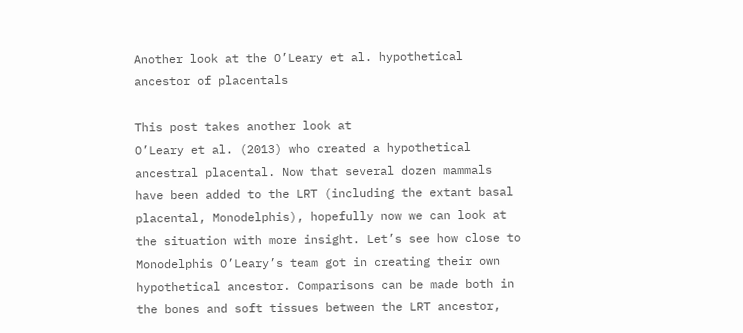Another look at the O’Leary et al. hypothetical ancestor of placentals

This post takes another look at
O’Leary et al. (2013) who created a hypothetical ancestral placental. Now that several dozen mammals have been added to the LRT (including the extant basal placental, Monodelphis), hopefully now we can look at the situation with more insight. Let’s see how close to Monodelphis O’Leary’s team got in creating their own hypothetical ancestor. Comparisons can be made both in the bones and soft tissues between the LRT ancestor,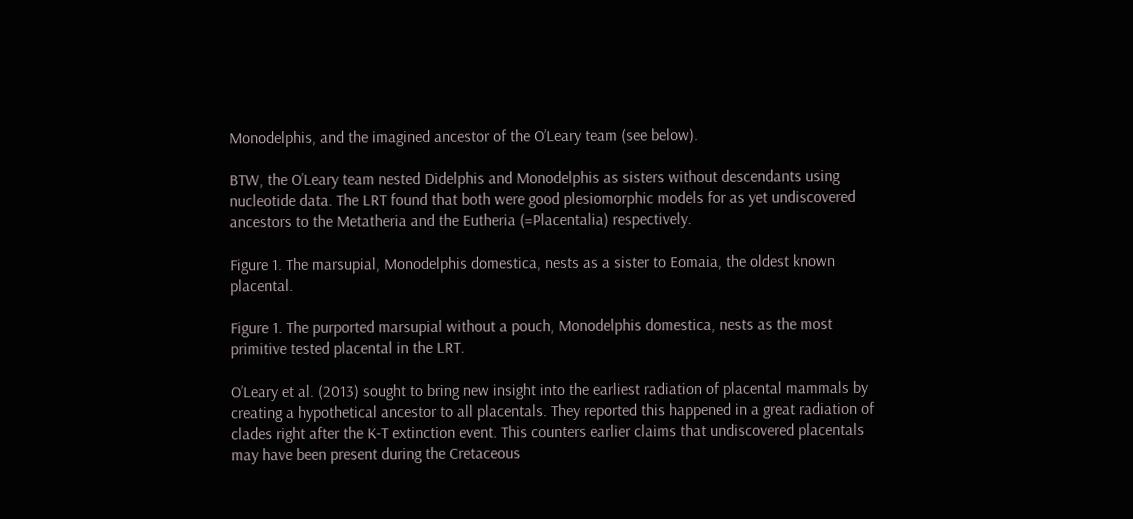Monodelphis, and the imagined ancestor of the O’Leary team (see below).

BTW, the O’Leary team nested Didelphis and Monodelphis as sisters without descendants using nucleotide data. The LRT found that both were good plesiomorphic models for as yet undiscovered ancestors to the Metatheria and the Eutheria (=Placentalia) respectively.

Figure 1. The marsupial, Monodelphis domestica, nests as a sister to Eomaia, the oldest known placental.

Figure 1. The purported marsupial without a pouch, Monodelphis domestica, nests as the most primitive tested placental in the LRT.

O’Leary et al. (2013) sought to bring new insight into the earliest radiation of placental mammals by creating a hypothetical ancestor to all placentals. They reported this happened in a great radiation of clades right after the K-T extinction event. This counters earlier claims that undiscovered placentals may have been present during the Cretaceous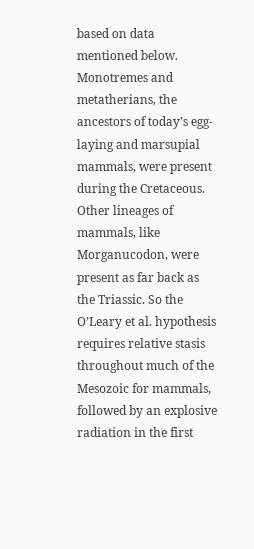based on data mentioned below. Monotremes and metatherians, the ancestors of today’s egg-laying and marsupial mammals, were present during the Cretaceous. Other lineages of mammals, like Morganucodon, were present as far back as the Triassic. So the O’Leary et al. hypothesis requires relative stasis throughout much of the Mesozoic for mammals, followed by an explosive radiation in the first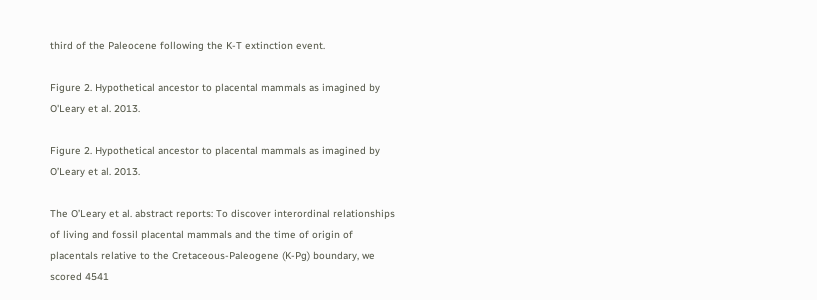third of the Paleocene following the K-T extinction event.

Figure 2. Hypothetical ancestor to placental mammals as imagined by O'Leary et al. 2013.

Figure 2. Hypothetical ancestor to placental mammals as imagined by O’Leary et al. 2013.

The O’Leary et al. abstract reports: To discover interordinal relationships of living and fossil placental mammals and the time of origin of placentals relative to the Cretaceous-Paleogene (K-Pg) boundary, we scored 4541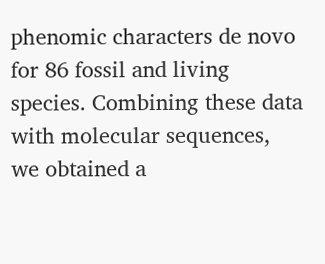phenomic characters de novo for 86 fossil and living species. Combining these data with molecular sequences, we obtained a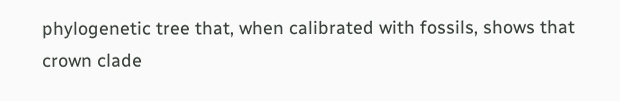phylogenetic tree that, when calibrated with fossils, shows that crown clade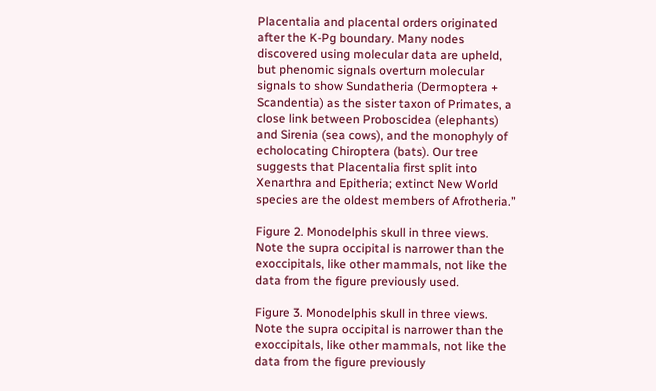Placentalia and placental orders originated after the K-Pg boundary. Many nodes discovered using molecular data are upheld, but phenomic signals overturn molecular signals to show Sundatheria (Dermoptera + Scandentia) as the sister taxon of Primates, a close link between Proboscidea (elephants) and Sirenia (sea cows), and the monophyly of echolocating Chiroptera (bats). Our tree suggests that Placentalia first split into Xenarthra and Epitheria; extinct New World species are the oldest members of Afrotheria.”

Figure 2. Monodelphis skull in three views. Note the supra occipital is narrower than the exoccipitals, like other mammals, not like the data from the figure previously used.

Figure 3. Monodelphis skull in three views. Note the supra occipital is narrower than the exoccipitals, like other mammals, not like the data from the figure previously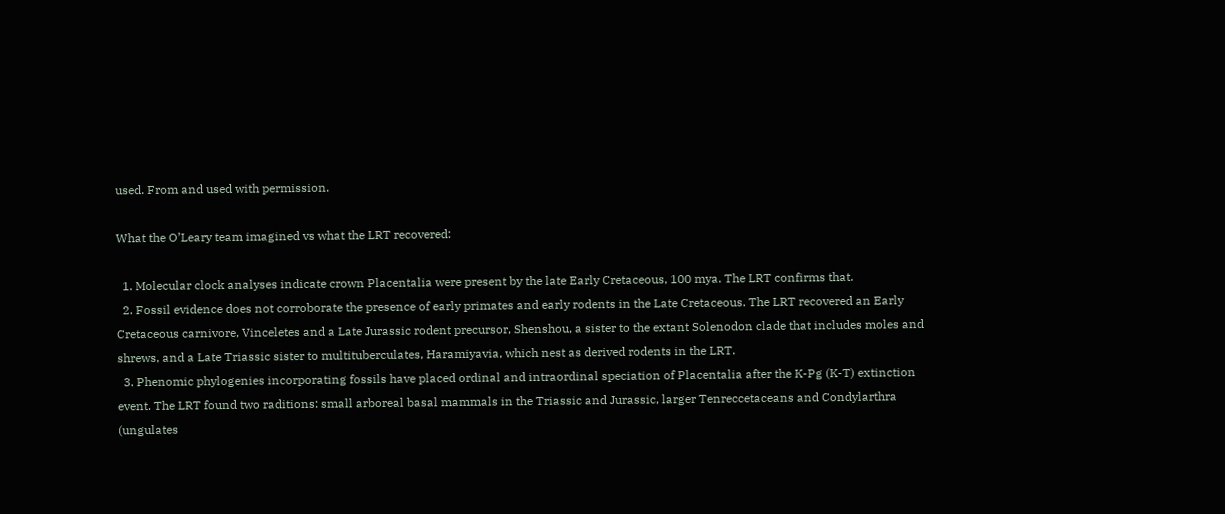used. From and used with permission.

What the O’Leary team imagined vs what the LRT recovered:

  1. Molecular clock analyses indicate crown Placentalia were present by the late Early Cretaceous, 100 mya. The LRT confirms that.
  2. Fossil evidence does not corroborate the presence of early primates and early rodents in the Late Cretaceous. The LRT recovered an Early Cretaceous carnivore, Vinceletes and a Late Jurassic rodent precursor, Shenshou, a sister to the extant Solenodon clade that includes moles and shrews, and a Late Triassic sister to multituberculates, Haramiyavia, which nest as derived rodents in the LRT.
  3. Phenomic phylogenies incorporating fossils have placed ordinal and intraordinal speciation of Placentalia after the K-Pg (K-T) extinction event. The LRT found two raditions: small arboreal basal mammals in the Triassic and Jurassic, larger Tenreccetaceans and Condylarthra (ungulates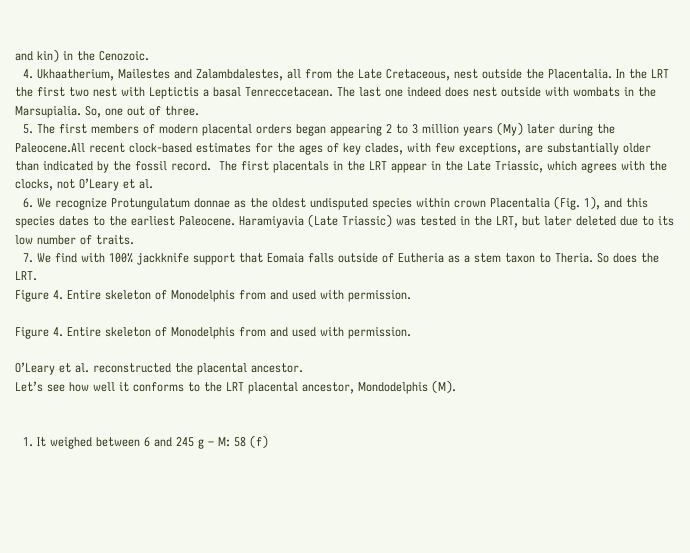and kin) in the Cenozoic.
  4. Ukhaatherium, Mailestes and Zalambdalestes, all from the Late Cretaceous, nest outside the Placentalia. In the LRT the first two nest with Leptictis a basal Tenreccetacean. The last one indeed does nest outside with wombats in the Marsupialia. So, one out of three.
  5. The first members of modern placental orders began appearing 2 to 3 million years (My) later during the Paleocene.All recent clock-based estimates for the ages of key clades, with few exceptions, are substantially older than indicated by the fossil record.  The first placentals in the LRT appear in the Late Triassic, which agrees with the clocks, not O’Leary et al.
  6. We recognize Protungulatum donnae as the oldest undisputed species within crown Placentalia (Fig. 1), and this species dates to the earliest Paleocene. Haramiyavia (Late Triassic) was tested in the LRT, but later deleted due to its low number of traits.
  7. We find with 100% jackknife support that Eomaia falls outside of Eutheria as a stem taxon to Theria. So does the LRT.
Figure 4. Entire skeleton of Monodelphis from and used with permission.

Figure 4. Entire skeleton of Monodelphis from and used with permission.

O’Leary et al. reconstructed the placental ancestor.
Let’s see how well it conforms to the LRT placental ancestor, Mondodelphis (M).


  1. It weighed between 6 and 245 g – M: 58 (f)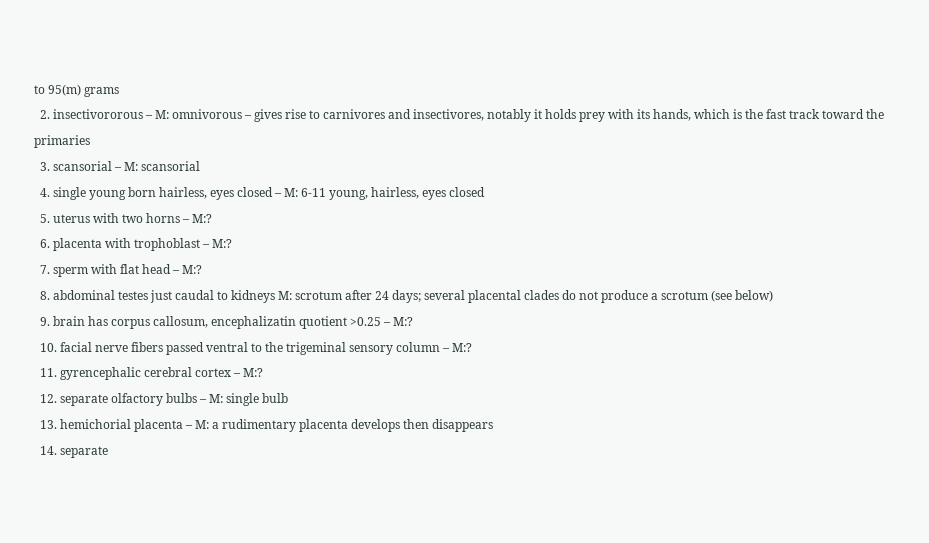to 95(m) grams
  2. insectivororous – M: omnivorous – gives rise to carnivores and insectivores, notably it holds prey with its hands, which is the fast track toward the primaries
  3. scansorial – M: scansorial
  4. single young born hairless, eyes closed – M: 6-11 young, hairless, eyes closed
  5. uterus with two horns – M:?
  6. placenta with trophoblast – M:?
  7. sperm with flat head – M:?
  8. abdominal testes just caudal to kidneys M: scrotum after 24 days; several placental clades do not produce a scrotum (see below)
  9. brain has corpus callosum, encephalizatin quotient >0.25 – M:?
  10. facial nerve fibers passed ventral to the trigeminal sensory column – M:?
  11. gyrencephalic cerebral cortex – M:?
  12. separate olfactory bulbs – M: single bulb
  13. hemichorial placenta – M: a rudimentary placenta develops then disappears
  14. separate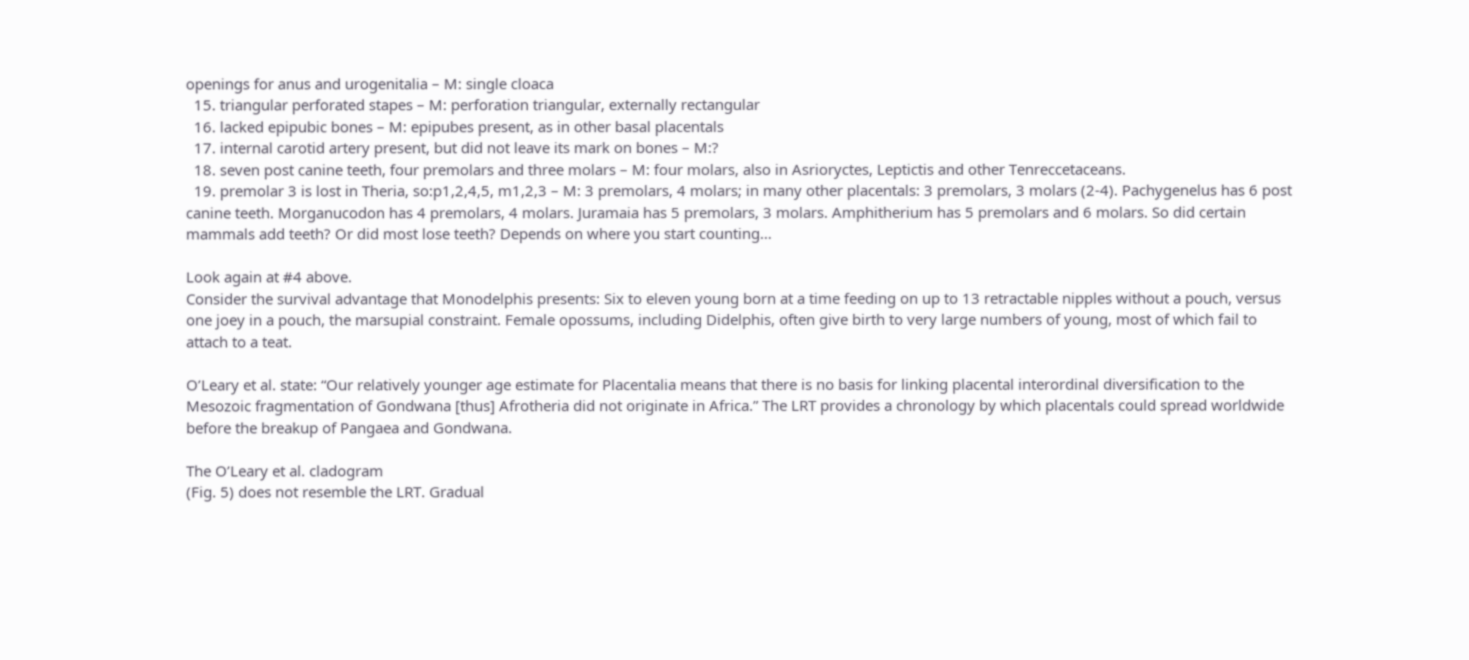openings for anus and urogenitalia – M: single cloaca
  15. triangular perforated stapes – M: perforation triangular, externally rectangular
  16. lacked epipubic bones – M: epipubes present, as in other basal placentals
  17. internal carotid artery present, but did not leave its mark on bones – M:?
  18. seven post canine teeth, four premolars and three molars – M: four molars, also in Asrioryctes, Leptictis and other Tenreccetaceans.
  19. premolar 3 is lost in Theria, so:p1,2,4,5, m1,2,3 – M: 3 premolars, 4 molars; in many other placentals: 3 premolars, 3 molars (2-4). Pachygenelus has 6 post canine teeth. Morganucodon has 4 premolars, 4 molars. Juramaia has 5 premolars, 3 molars. Amphitherium has 5 premolars and 6 molars. So did certain mammals add teeth? Or did most lose teeth? Depends on where you start counting…

Look again at #4 above.
Consider the survival advantage that Monodelphis presents: Six to eleven young born at a time feeding on up to 13 retractable nipples without a pouch, versus one joey in a pouch, the marsupial constraint. Female opossums, including Didelphis, often give birth to very large numbers of young, most of which fail to attach to a teat.

O’Leary et al. state: “Our relatively younger age estimate for Placentalia means that there is no basis for linking placental interordinal diversification to the Mesozoic fragmentation of Gondwana [thus] Afrotheria did not originate in Africa.” The LRT provides a chronology by which placentals could spread worldwide before the breakup of Pangaea and Gondwana.

The O’Leary et al. cladogram
(Fig. 5) does not resemble the LRT. Gradual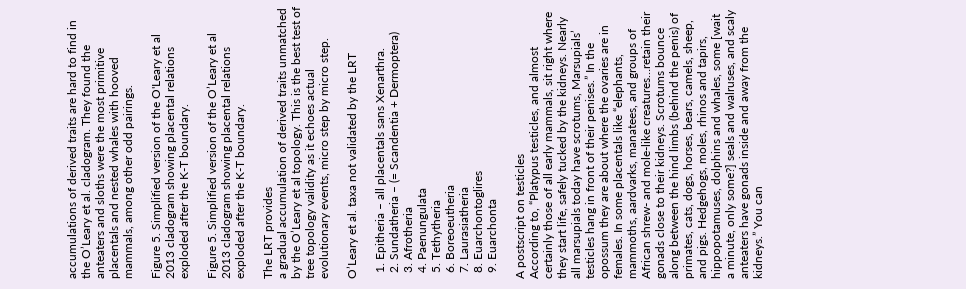accumulations of derived traits are hard to find in the O’Leary et al. cladogram. They found the anteaters and sloths were the most primitive placentals and nested whales with hooved mammals, among other odd pairings.

Figure 5. Simplified version of the O'Leary et al 2013 cladogram showing placental relations exploded after the K-T boundary.

Figure 5. Simplified version of the O’Leary et al 2013 cladogram showing placental relations exploded after the K-T boundary.

The LRT provides
a gradual accumulation of derived traits unmatched by the O’Leary et al topology. This is the best test of tree topology validity as it echoes actual evolutionary events, micro step by micro step.

O’Leary et al. taxa not validated by the LRT

  1. Epitheria – all placentals sans Xenarthra.
  2. Sundatheria – (= Scandentia + Dermoptera)
  3. Afrotheria
  4. Paenungulata
  5. Tethytheria
  6. Boreoeutheria
  7. Laurasiatheria
  8. Euarchontoglires
  9. Euarchonta

A postscript on testicles
According to, “Platypus testicles, and almost certainly those of all early mammals, sit right where they start life, safely tucked by the kidneys. Nearly all marsupials today have scrotums, Marsupials’ testicles hang in front of their penises.” In the opossum they are about where the ovaries are in females. In some placentals like “elephants, mammoths, aardvarks, manatees, and groups of African shrew- and mole-like creatures…retain their gonads close to their kidneys. Scrotums bounce along between the hind limbs (behind the penis) of primates, cats, dogs, horses, bears, camels, sheep, and pigs. Hedgehogs, moles, rhinos and tapirs, hippopotamuses, dolphins and whales, some [wait a minute, only some?] seals and walruses, and scaly anteaters have gonads inside and away from the kidneys.” You can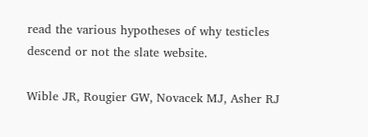read the various hypotheses of why testicles descend or not the slate website.

Wible JR, Rougier GW, Novacek MJ, Asher RJ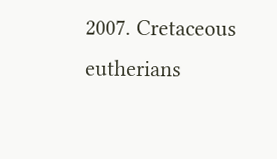2007. Cretaceous eutherians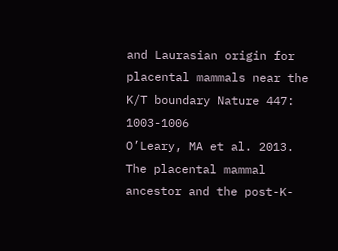and Laurasian origin for placental mammals near the K/T boundary Nature 447: 1003-1006
O’Leary, MA et al. 2013. The placental mammal ancestor and the post-K-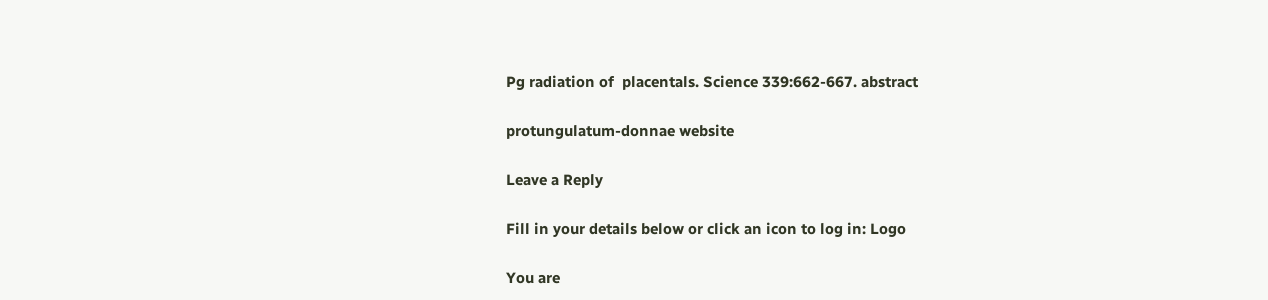Pg radiation of  placentals. Science 339:662-667. abstract

protungulatum-donnae website

Leave a Reply

Fill in your details below or click an icon to log in: Logo

You are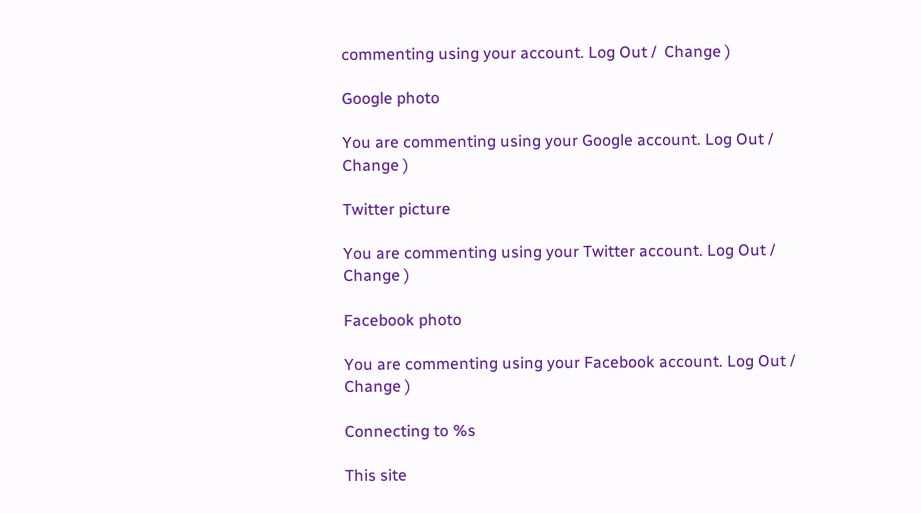commenting using your account. Log Out /  Change )

Google photo

You are commenting using your Google account. Log Out /  Change )

Twitter picture

You are commenting using your Twitter account. Log Out /  Change )

Facebook photo

You are commenting using your Facebook account. Log Out /  Change )

Connecting to %s

This site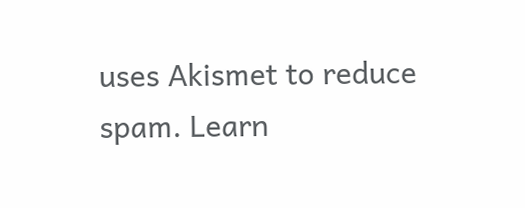uses Akismet to reduce spam. Learn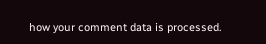how your comment data is processed.